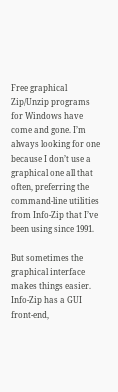Free graphical Zip/Unzip programs for Windows have come and gone. I’m always looking for one because I don’t use a graphical one all that often, preferring the command-line utilities from Info-Zip that I’ve been using since 1991.

But sometimes the graphical interface makes things easier. Info-Zip has a GUI front-end,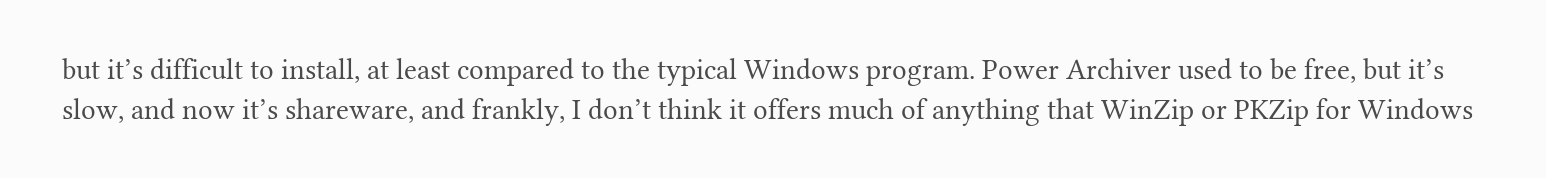but it’s difficult to install, at least compared to the typical Windows program. Power Archiver used to be free, but it’s slow, and now it’s shareware, and frankly, I don’t think it offers much of anything that WinZip or PKZip for Windows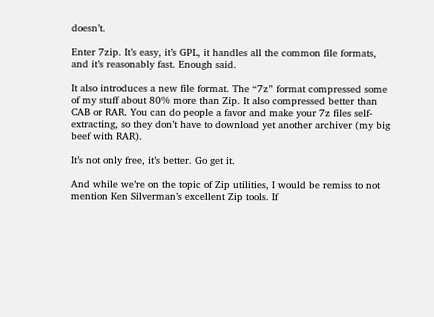doesn’t.

Enter 7zip. It’s easy, it’s GPL, it handles all the common file formats, and it’s reasonably fast. Enough said.

It also introduces a new file format. The “7z” format compressed some of my stuff about 80% more than Zip. It also compressed better than CAB or RAR. You can do people a favor and make your 7z files self-extracting, so they don’t have to download yet another archiver (my big beef with RAR).

It’s not only free, it’s better. Go get it.

And while we’re on the topic of Zip utilities, I would be remiss to not mention Ken Silverman’s excellent Zip tools. If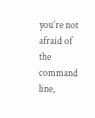you’re not afraid of the command line,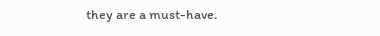they are a must-have.